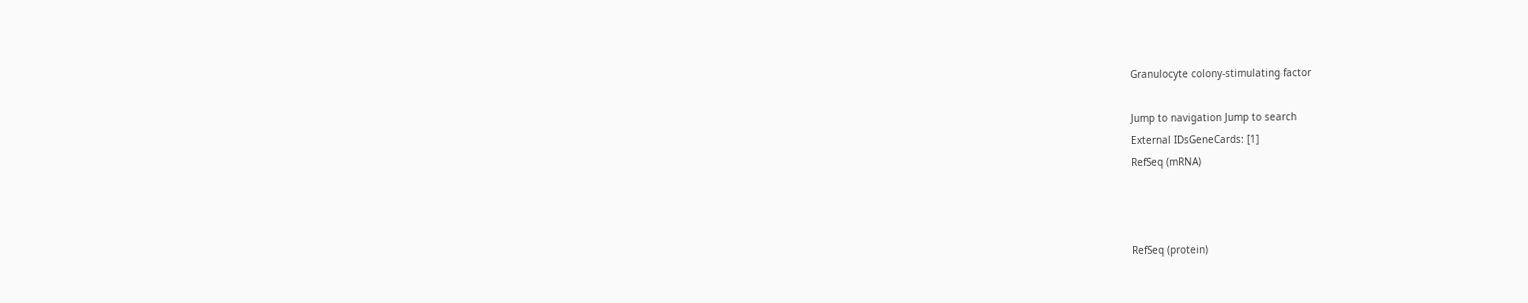Granulocyte colony-stimulating factor

Jump to navigation Jump to search
External IDsGeneCards: [1]
RefSeq (mRNA)



RefSeq (protein)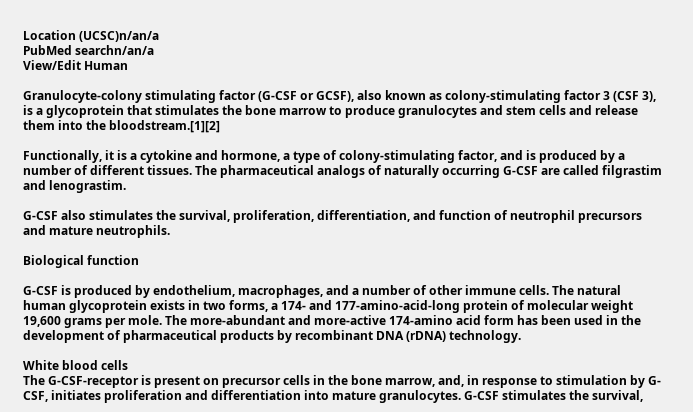Location (UCSC)n/an/a
PubMed searchn/an/a
View/Edit Human

Granulocyte-colony stimulating factor (G-CSF or GCSF), also known as colony-stimulating factor 3 (CSF 3), is a glycoprotein that stimulates the bone marrow to produce granulocytes and stem cells and release them into the bloodstream.[1][2]

Functionally, it is a cytokine and hormone, a type of colony-stimulating factor, and is produced by a number of different tissues. The pharmaceutical analogs of naturally occurring G-CSF are called filgrastim and lenograstim.

G-CSF also stimulates the survival, proliferation, differentiation, and function of neutrophil precursors and mature neutrophils.

Biological function

G-CSF is produced by endothelium, macrophages, and a number of other immune cells. The natural human glycoprotein exists in two forms, a 174- and 177-amino-acid-long protein of molecular weight 19,600 grams per mole. The more-abundant and more-active 174-amino acid form has been used in the development of pharmaceutical products by recombinant DNA (rDNA) technology.

White blood cells
The G-CSF-receptor is present on precursor cells in the bone marrow, and, in response to stimulation by G-CSF, initiates proliferation and differentiation into mature granulocytes. G-CSF stimulates the survival,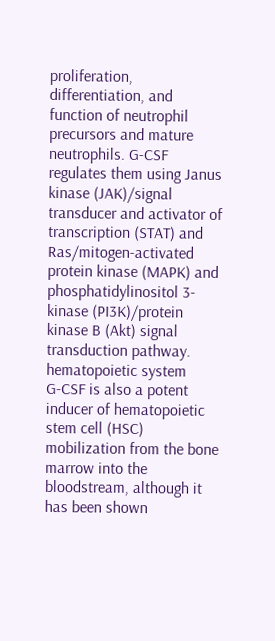proliferation, differentiation, and function of neutrophil precursors and mature neutrophils. G-CSF regulates them using Janus kinase (JAK)/signal transducer and activator of transcription (STAT) and Ras/mitogen-activated protein kinase (MAPK) and phosphatidylinositol 3-kinase (PI3K)/protein kinase B (Akt) signal transduction pathway.
hematopoietic system
G-CSF is also a potent inducer of hematopoietic stem cell (HSC) mobilization from the bone marrow into the bloodstream, although it has been shown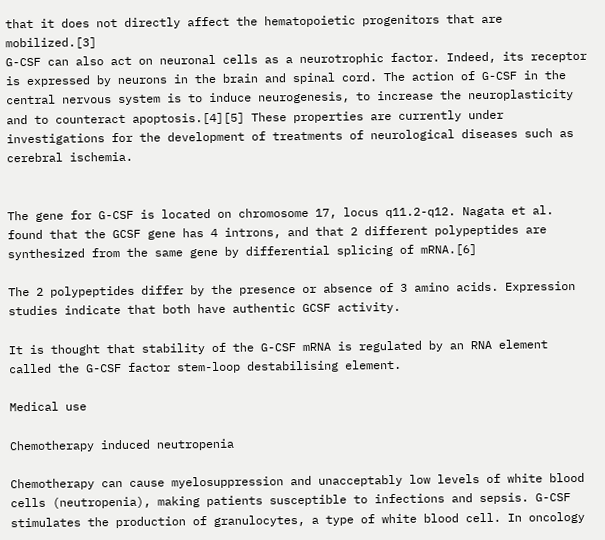that it does not directly affect the hematopoietic progenitors that are mobilized.[3]
G-CSF can also act on neuronal cells as a neurotrophic factor. Indeed, its receptor is expressed by neurons in the brain and spinal cord. The action of G-CSF in the central nervous system is to induce neurogenesis, to increase the neuroplasticity and to counteract apoptosis.[4][5] These properties are currently under investigations for the development of treatments of neurological diseases such as cerebral ischemia.


The gene for G-CSF is located on chromosome 17, locus q11.2-q12. Nagata et al. found that the GCSF gene has 4 introns, and that 2 different polypeptides are synthesized from the same gene by differential splicing of mRNA.[6]

The 2 polypeptides differ by the presence or absence of 3 amino acids. Expression studies indicate that both have authentic GCSF activity.

It is thought that stability of the G-CSF mRNA is regulated by an RNA element called the G-CSF factor stem-loop destabilising element.

Medical use

Chemotherapy induced neutropenia

Chemotherapy can cause myelosuppression and unacceptably low levels of white blood cells (neutropenia), making patients susceptible to infections and sepsis. G-CSF stimulates the production of granulocytes, a type of white blood cell. In oncology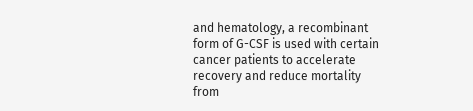and hematology, a recombinant form of G-CSF is used with certain cancer patients to accelerate recovery and reduce mortality from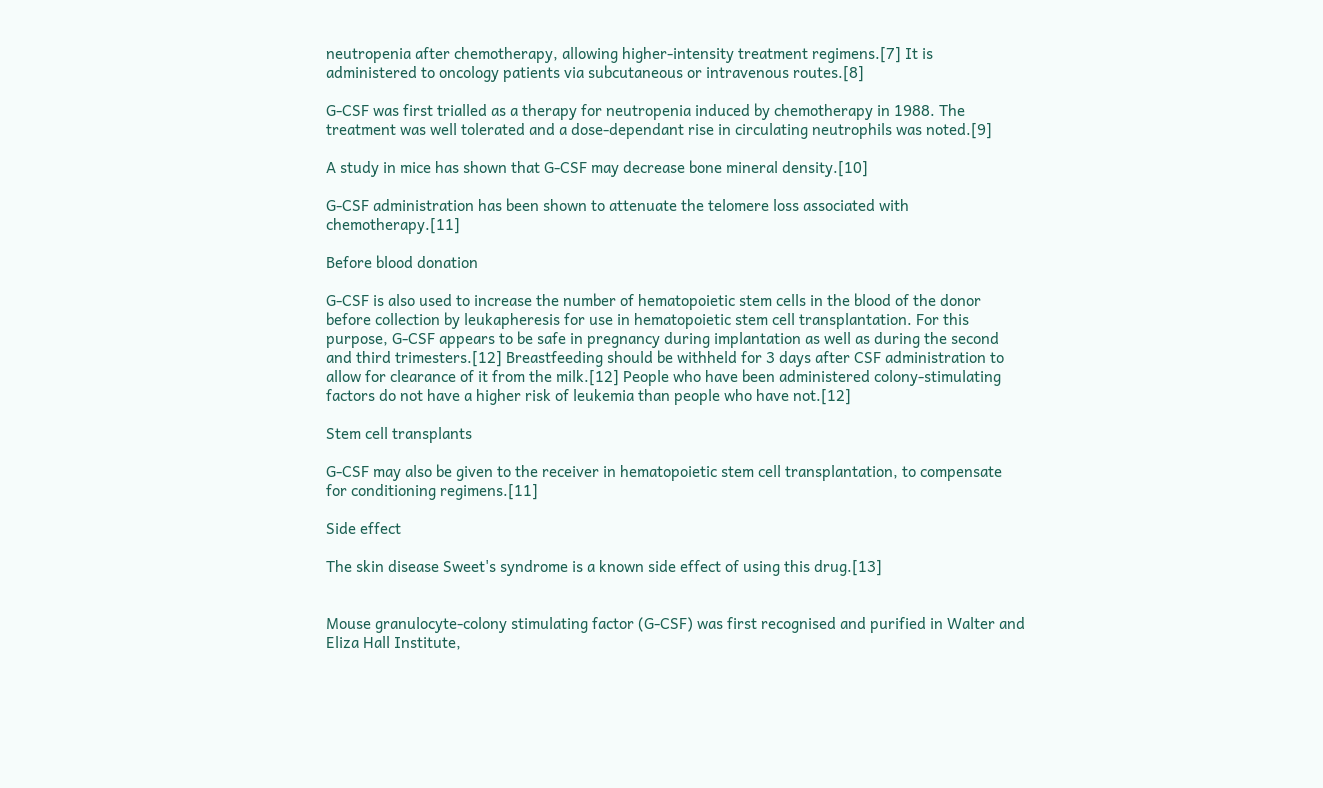neutropenia after chemotherapy, allowing higher-intensity treatment regimens.[7] It is administered to oncology patients via subcutaneous or intravenous routes.[8]

G-CSF was first trialled as a therapy for neutropenia induced by chemotherapy in 1988. The treatment was well tolerated and a dose-dependant rise in circulating neutrophils was noted.[9]

A study in mice has shown that G-CSF may decrease bone mineral density.[10]

G-CSF administration has been shown to attenuate the telomere loss associated with chemotherapy.[11]

Before blood donation

G-CSF is also used to increase the number of hematopoietic stem cells in the blood of the donor before collection by leukapheresis for use in hematopoietic stem cell transplantation. For this purpose, G-CSF appears to be safe in pregnancy during implantation as well as during the second and third trimesters.[12] Breastfeeding should be withheld for 3 days after CSF administration to allow for clearance of it from the milk.[12] People who have been administered colony-stimulating factors do not have a higher risk of leukemia than people who have not.[12]

Stem cell transplants

G-CSF may also be given to the receiver in hematopoietic stem cell transplantation, to compensate for conditioning regimens.[11]

Side effect

The skin disease Sweet's syndrome is a known side effect of using this drug.[13]


Mouse granulocyte-colony stimulating factor (G-CSF) was first recognised and purified in Walter and Eliza Hall Institute,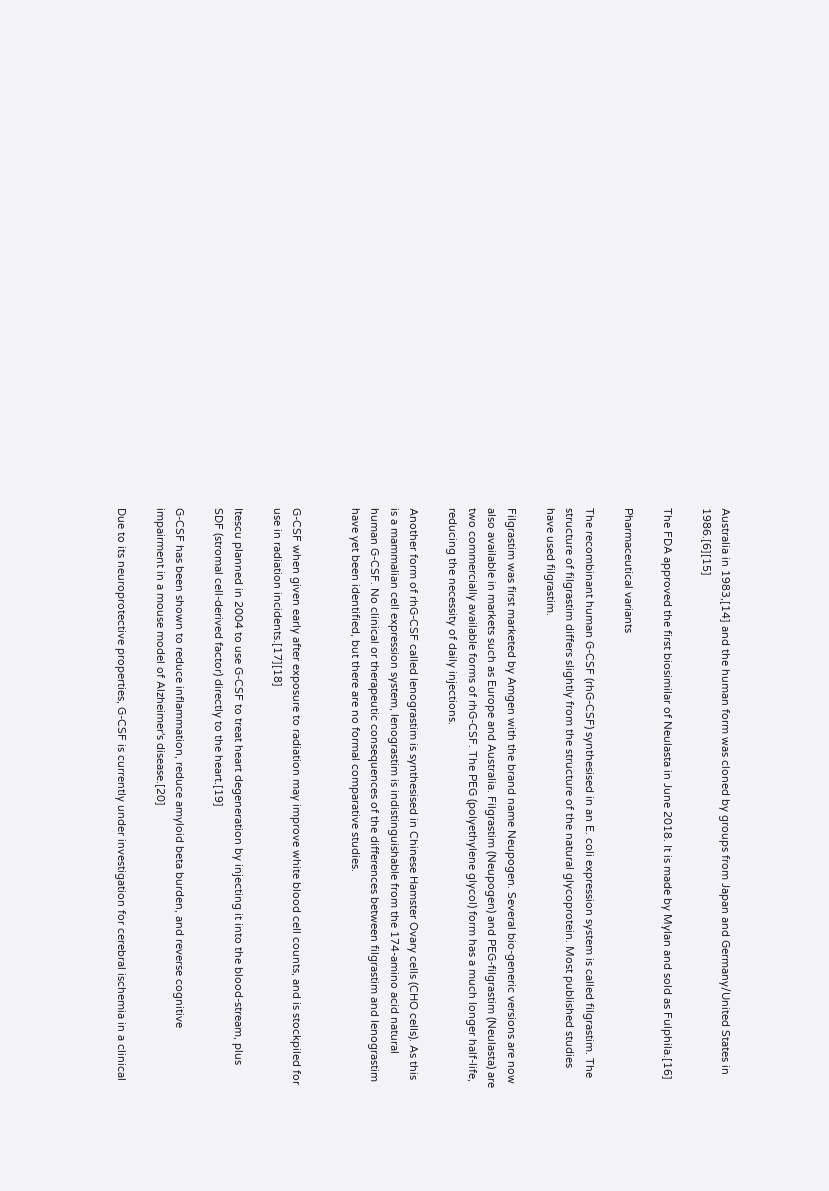Australia in 1983,[14] and the human form was cloned by groups from Japan and Germany/United States in 1986.[6][15]

The FDA approved the first biosimilar of Neulasta in June 2018. It is made by Mylan and sold as Fulphila.[16]

Pharmaceutical variants

The recombinant human G-CSF (rhG-CSF) synthesised in an E. coli expression system is called filgrastim. The structure of filgrastim differs slightly from the structure of the natural glycoprotein. Most published studies have used filgrastim.

Filgrastim was first marketed by Amgen with the brand name Neupogen. Several bio-generic versions are now also available in markets such as Europe and Australia. Filgrastim (Neupogen) and PEG-filgrastim (Neulasta) are two commercially available forms of rhG-CSF. The PEG (polyethylene glycol) form has a much longer half-life, reducing the necessity of daily injections.

Another form of rhG-CSF called lenograstim is synthesised in Chinese Hamster Ovary cells (CHO cells). As this is a mammalian cell expression system, lenograstim is indistinguishable from the 174-amino acid natural human G-CSF. No clinical or therapeutic consequences of the differences between filgrastim and lenograstim have yet been identified, but there are no formal comparative studies.


G-CSF when given early after exposure to radiation may improve white blood cell counts, and is stockpiled for use in radiation incidents.[17][18]

Itescu planned in 2004 to use G-CSF to treat heart degeneration by injecting it into the blood-stream, plus SDF (stromal cell-derived factor) directly to the heart.[19]

G-CSF has been shown to reduce inflammation, reduce amyloid beta burden, and reverse cognitive impairment in a mouse model of Alzheimer's disease.[20]

Due to its neuroprotective properties, G-CSF is currently under investigation for cerebral ischemia in a clinical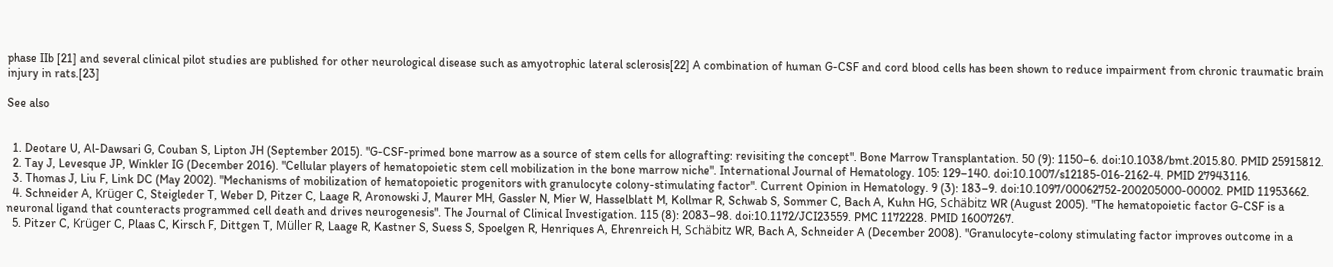phase IIb [21] and several clinical pilot studies are published for other neurological disease such as amyotrophic lateral sclerosis[22] A combination of human G-CSF and cord blood cells has been shown to reduce impairment from chronic traumatic brain injury in rats.[23]

See also


  1. Deotare U, Al-Dawsari G, Couban S, Lipton JH (September 2015). "G-CSF-primed bone marrow as a source of stem cells for allografting: revisiting the concept". Bone Marrow Transplantation. 50 (9): 1150–6. doi:10.1038/bmt.2015.80. PMID 25915812.
  2. Tay J, Levesque JP, Winkler IG (December 2016). "Cellular players of hematopoietic stem cell mobilization in the bone marrow niche". International Journal of Hematology. 105: 129–140. doi:10.1007/s12185-016-2162-4. PMID 27943116.
  3. Thomas J, Liu F, Link DC (May 2002). "Mechanisms of mobilization of hematopoietic progenitors with granulocyte colony-stimulating factor". Current Opinion in Hematology. 9 (3): 183–9. doi:10.1097/00062752-200205000-00002. PMID 11953662.
  4. Schneider A, Krüger C, Steigleder T, Weber D, Pitzer C, Laage R, Aronowski J, Maurer MH, Gassler N, Mier W, Hasselblatt M, Kollmar R, Schwab S, Sommer C, Bach A, Kuhn HG, Schäbitz WR (August 2005). "The hematopoietic factor G-CSF is a neuronal ligand that counteracts programmed cell death and drives neurogenesis". The Journal of Clinical Investigation. 115 (8): 2083–98. doi:10.1172/JCI23559. PMC 1172228. PMID 16007267.
  5. Pitzer C, Krüger C, Plaas C, Kirsch F, Dittgen T, Müller R, Laage R, Kastner S, Suess S, Spoelgen R, Henriques A, Ehrenreich H, Schäbitz WR, Bach A, Schneider A (December 2008). "Granulocyte-colony stimulating factor improves outcome in a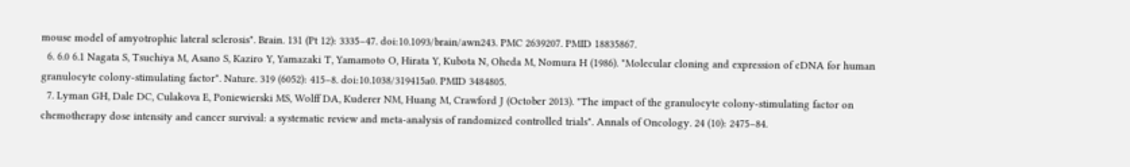mouse model of amyotrophic lateral sclerosis". Brain. 131 (Pt 12): 3335–47. doi:10.1093/brain/awn243. PMC 2639207. PMID 18835867.
  6. 6.0 6.1 Nagata S, Tsuchiya M, Asano S, Kaziro Y, Yamazaki T, Yamamoto O, Hirata Y, Kubota N, Oheda M, Nomura H (1986). "Molecular cloning and expression of cDNA for human granulocyte colony-stimulating factor". Nature. 319 (6052): 415–8. doi:10.1038/319415a0. PMID 3484805.
  7. Lyman GH, Dale DC, Culakova E, Poniewierski MS, Wolff DA, Kuderer NM, Huang M, Crawford J (October 2013). "The impact of the granulocyte colony-stimulating factor on chemotherapy dose intensity and cancer survival: a systematic review and meta-analysis of randomized controlled trials". Annals of Oncology. 24 (10): 2475–84.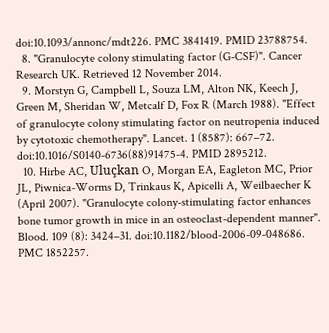doi:10.1093/annonc/mdt226. PMC 3841419. PMID 23788754.
  8. "Granulocyte colony stimulating factor (G-CSF)". Cancer Research UK. Retrieved 12 November 2014.
  9. Morstyn G, Campbell L, Souza LM, Alton NK, Keech J, Green M, Sheridan W, Metcalf D, Fox R (March 1988). "Effect of granulocyte colony stimulating factor on neutropenia induced by cytotoxic chemotherapy". Lancet. 1 (8587): 667–72. doi:10.1016/S0140-6736(88)91475-4. PMID 2895212.
  10. Hirbe AC, Uluçkan O, Morgan EA, Eagleton MC, Prior JL, Piwnica-Worms D, Trinkaus K, Apicelli A, Weilbaecher K (April 2007). "Granulocyte colony-stimulating factor enhances bone tumor growth in mice in an osteoclast-dependent manner". Blood. 109 (8): 3424–31. doi:10.1182/blood-2006-09-048686. PMC 1852257.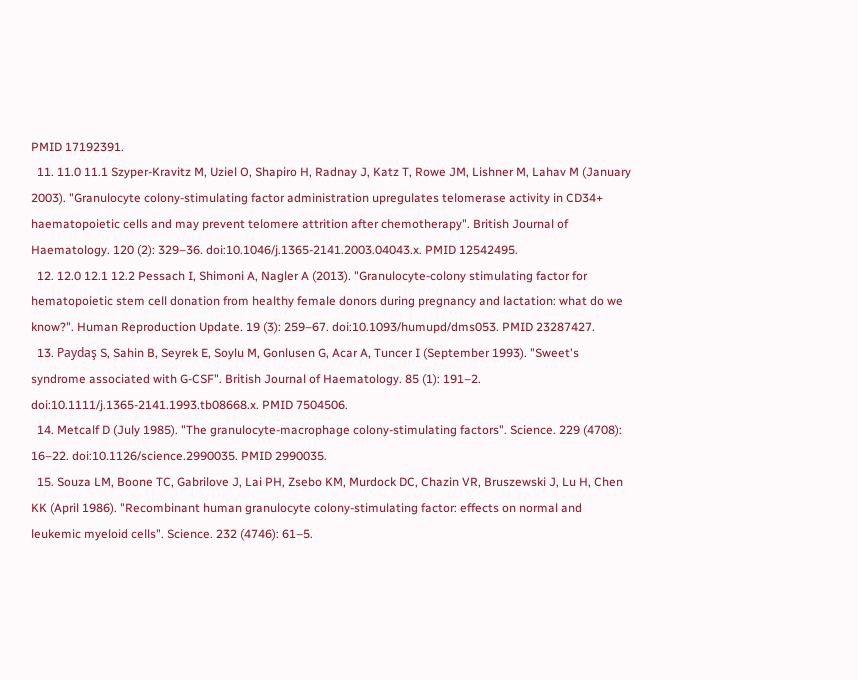PMID 17192391.
  11. 11.0 11.1 Szyper-Kravitz M, Uziel O, Shapiro H, Radnay J, Katz T, Rowe JM, Lishner M, Lahav M (January 2003). "Granulocyte colony-stimulating factor administration upregulates telomerase activity in CD34+ haematopoietic cells and may prevent telomere attrition after chemotherapy". British Journal of Haematology. 120 (2): 329–36. doi:10.1046/j.1365-2141.2003.04043.x. PMID 12542495.
  12. 12.0 12.1 12.2 Pessach I, Shimoni A, Nagler A (2013). "Granulocyte-colony stimulating factor for hematopoietic stem cell donation from healthy female donors during pregnancy and lactation: what do we know?". Human Reproduction Update. 19 (3): 259–67. doi:10.1093/humupd/dms053. PMID 23287427.
  13. Paydaş S, Sahin B, Seyrek E, Soylu M, Gonlusen G, Acar A, Tuncer I (September 1993). "Sweet's syndrome associated with G-CSF". British Journal of Haematology. 85 (1): 191–2. doi:10.1111/j.1365-2141.1993.tb08668.x. PMID 7504506.
  14. Metcalf D (July 1985). "The granulocyte-macrophage colony-stimulating factors". Science. 229 (4708): 16–22. doi:10.1126/science.2990035. PMID 2990035.
  15. Souza LM, Boone TC, Gabrilove J, Lai PH, Zsebo KM, Murdock DC, Chazin VR, Bruszewski J, Lu H, Chen KK (April 1986). "Recombinant human granulocyte colony-stimulating factor: effects on normal and leukemic myeloid cells". Science. 232 (4746): 61–5.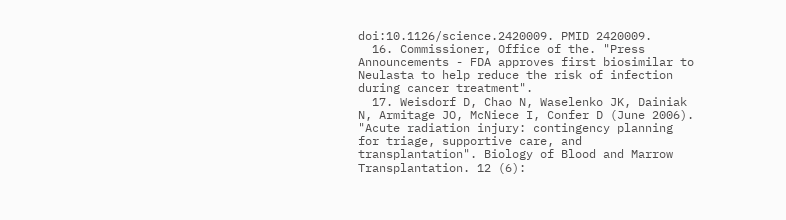doi:10.1126/science.2420009. PMID 2420009.
  16. Commissioner, Office of the. "Press Announcements - FDA approves first biosimilar to Neulasta to help reduce the risk of infection during cancer treatment".
  17. Weisdorf D, Chao N, Waselenko JK, Dainiak N, Armitage JO, McNiece I, Confer D (June 2006). "Acute radiation injury: contingency planning for triage, supportive care, and transplantation". Biology of Blood and Marrow Transplantation. 12 (6):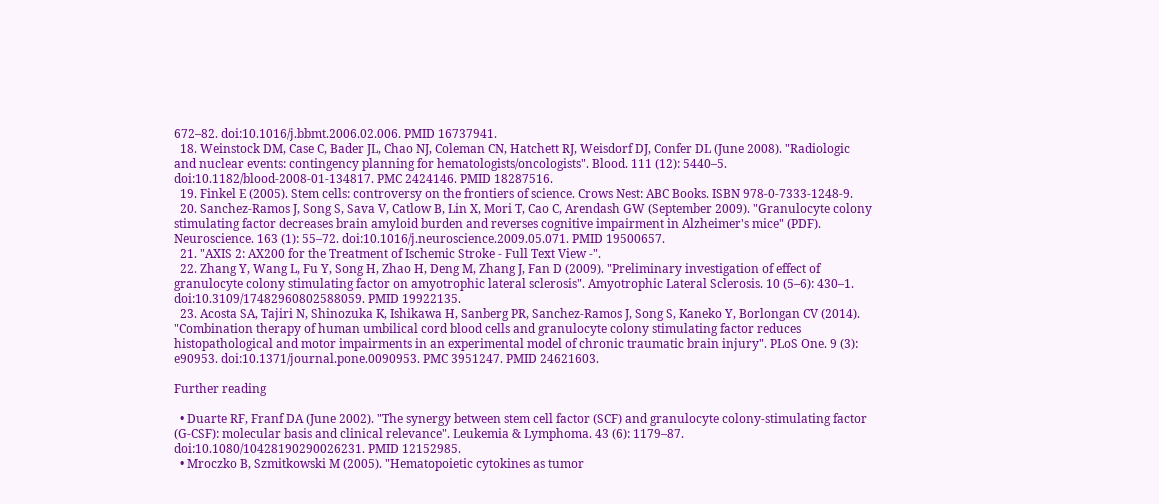672–82. doi:10.1016/j.bbmt.2006.02.006. PMID 16737941.
  18. Weinstock DM, Case C, Bader JL, Chao NJ, Coleman CN, Hatchett RJ, Weisdorf DJ, Confer DL (June 2008). "Radiologic and nuclear events: contingency planning for hematologists/oncologists". Blood. 111 (12): 5440–5. doi:10.1182/blood-2008-01-134817. PMC 2424146. PMID 18287516.
  19. Finkel E (2005). Stem cells: controversy on the frontiers of science. Crows Nest: ABC Books. ISBN 978-0-7333-1248-9.
  20. Sanchez-Ramos J, Song S, Sava V, Catlow B, Lin X, Mori T, Cao C, Arendash GW (September 2009). "Granulocyte colony stimulating factor decreases brain amyloid burden and reverses cognitive impairment in Alzheimer's mice" (PDF). Neuroscience. 163 (1): 55–72. doi:10.1016/j.neuroscience.2009.05.071. PMID 19500657.
  21. "AXIS 2: AX200 for the Treatment of Ischemic Stroke - Full Text View -".
  22. Zhang Y, Wang L, Fu Y, Song H, Zhao H, Deng M, Zhang J, Fan D (2009). "Preliminary investigation of effect of granulocyte colony stimulating factor on amyotrophic lateral sclerosis". Amyotrophic Lateral Sclerosis. 10 (5–6): 430–1. doi:10.3109/17482960802588059. PMID 19922135.
  23. Acosta SA, Tajiri N, Shinozuka K, Ishikawa H, Sanberg PR, Sanchez-Ramos J, Song S, Kaneko Y, Borlongan CV (2014). "Combination therapy of human umbilical cord blood cells and granulocyte colony stimulating factor reduces histopathological and motor impairments in an experimental model of chronic traumatic brain injury". PLoS One. 9 (3): e90953. doi:10.1371/journal.pone.0090953. PMC 3951247. PMID 24621603.

Further reading

  • Duarte RF, Franf DA (June 2002). "The synergy between stem cell factor (SCF) and granulocyte colony-stimulating factor (G-CSF): molecular basis and clinical relevance". Leukemia & Lymphoma. 43 (6): 1179–87. doi:10.1080/10428190290026231. PMID 12152985.
  • Mroczko B, Szmitkowski M (2005). "Hematopoietic cytokines as tumor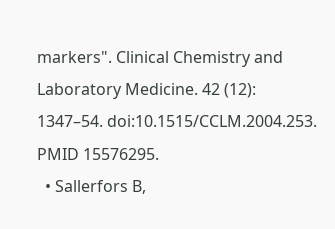markers". Clinical Chemistry and Laboratory Medicine. 42 (12): 1347–54. doi:10.1515/CCLM.2004.253. PMID 15576295.
  • Sallerfors B,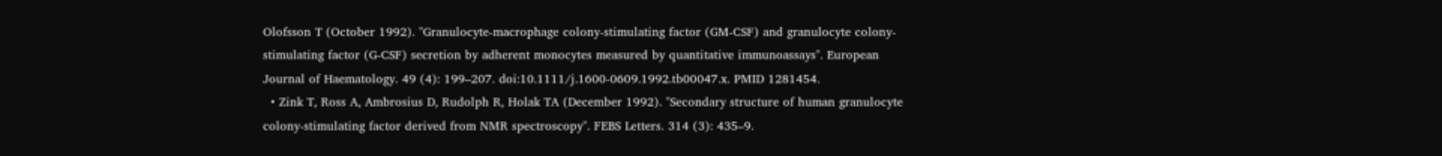Olofsson T (October 1992). "Granulocyte-macrophage colony-stimulating factor (GM-CSF) and granulocyte colony-stimulating factor (G-CSF) secretion by adherent monocytes measured by quantitative immunoassays". European Journal of Haematology. 49 (4): 199–207. doi:10.1111/j.1600-0609.1992.tb00047.x. PMID 1281454.
  • Zink T, Ross A, Ambrosius D, Rudolph R, Holak TA (December 1992). "Secondary structure of human granulocyte colony-stimulating factor derived from NMR spectroscopy". FEBS Letters. 314 (3): 435–9.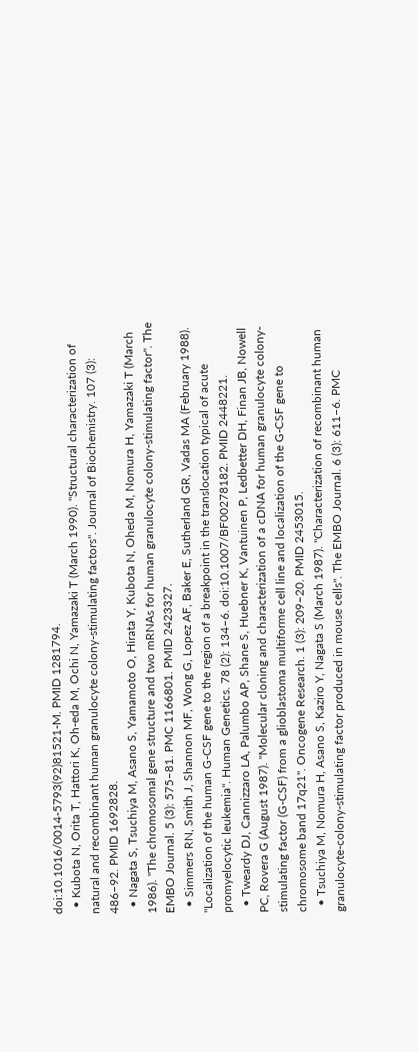doi:10.1016/0014-5793(92)81521-M. PMID 1281794.
  • Kubota N, Orita T, Hattori K, Oh-eda M, Ochi N, Yamazaki T (March 1990). "Structural characterization of natural and recombinant human granulocyte colony-stimulating factors". Journal of Biochemistry. 107 (3): 486–92. PMID 1692828.
  • Nagata S, Tsuchiya M, Asano S, Yamamoto O, Hirata Y, Kubota N, Oheda M, Nomura H, Yamazaki T (March 1986). "The chromosomal gene structure and two mRNAs for human granulocyte colony-stimulating factor". The EMBO Journal. 5 (3): 575–81. PMC 1166801. PMID 2423327.
  • Simmers RN, Smith J, Shannon MF, Wong G, Lopez AF, Baker E, Sutherland GR, Vadas MA (February 1988). "Localization of the human G-CSF gene to the region of a breakpoint in the translocation typical of acute promyelocytic leukemia". Human Genetics. 78 (2): 134–6. doi:10.1007/BF00278182. PMID 2448221.
  • Tweardy DJ, Cannizzaro LA, Palumbo AP, Shane S, Huebner K, Vantuinen P, Ledbetter DH, Finan JB, Nowell PC, Rovera G (August 1987). "Molecular cloning and characterization of a cDNA for human granulocyte colony-stimulating factor (G-CSF) from a glioblastoma multiforme cell line and localization of the G-CSF gene to chromosome band 17q21". Oncogene Research. 1 (3): 209–20. PMID 2453015.
  • Tsuchiya M, Nomura H, Asano S, Kaziro Y, Nagata S (March 1987). "Characterization of recombinant human granulocyte-colony-stimulating factor produced in mouse cells". The EMBO Journal. 6 (3): 611–6. PMC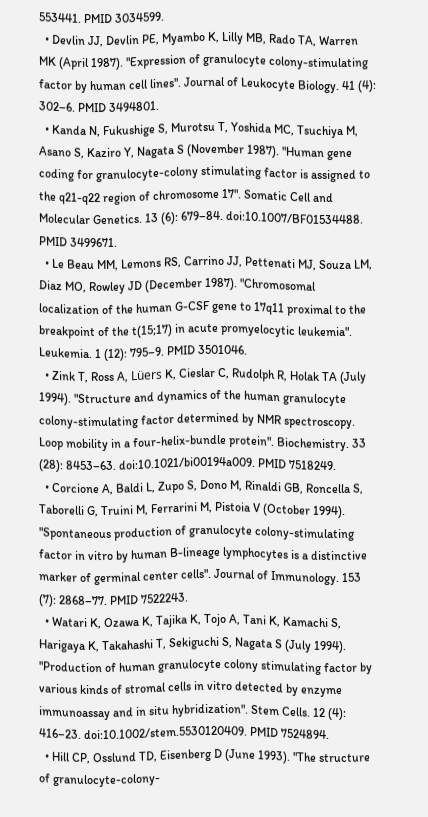553441. PMID 3034599.
  • Devlin JJ, Devlin PE, Myambo K, Lilly MB, Rado TA, Warren MK (April 1987). "Expression of granulocyte colony-stimulating factor by human cell lines". Journal of Leukocyte Biology. 41 (4): 302–6. PMID 3494801.
  • Kanda N, Fukushige S, Murotsu T, Yoshida MC, Tsuchiya M, Asano S, Kaziro Y, Nagata S (November 1987). "Human gene coding for granulocyte-colony stimulating factor is assigned to the q21-q22 region of chromosome 17". Somatic Cell and Molecular Genetics. 13 (6): 679–84. doi:10.1007/BF01534488. PMID 3499671.
  • Le Beau MM, Lemons RS, Carrino JJ, Pettenati MJ, Souza LM, Diaz MO, Rowley JD (December 1987). "Chromosomal localization of the human G-CSF gene to 17q11 proximal to the breakpoint of the t(15;17) in acute promyelocytic leukemia". Leukemia. 1 (12): 795–9. PMID 3501046.
  • Zink T, Ross A, Lüers K, Cieslar C, Rudolph R, Holak TA (July 1994). "Structure and dynamics of the human granulocyte colony-stimulating factor determined by NMR spectroscopy. Loop mobility in a four-helix-bundle protein". Biochemistry. 33 (28): 8453–63. doi:10.1021/bi00194a009. PMID 7518249.
  • Corcione A, Baldi L, Zupo S, Dono M, Rinaldi GB, Roncella S, Taborelli G, Truini M, Ferrarini M, Pistoia V (October 1994). "Spontaneous production of granulocyte colony-stimulating factor in vitro by human B-lineage lymphocytes is a distinctive marker of germinal center cells". Journal of Immunology. 153 (7): 2868–77. PMID 7522243.
  • Watari K, Ozawa K, Tajika K, Tojo A, Tani K, Kamachi S, Harigaya K, Takahashi T, Sekiguchi S, Nagata S (July 1994). "Production of human granulocyte colony stimulating factor by various kinds of stromal cells in vitro detected by enzyme immunoassay and in situ hybridization". Stem Cells. 12 (4): 416–23. doi:10.1002/stem.5530120409. PMID 7524894.
  • Hill CP, Osslund TD, Eisenberg D (June 1993). "The structure of granulocyte-colony-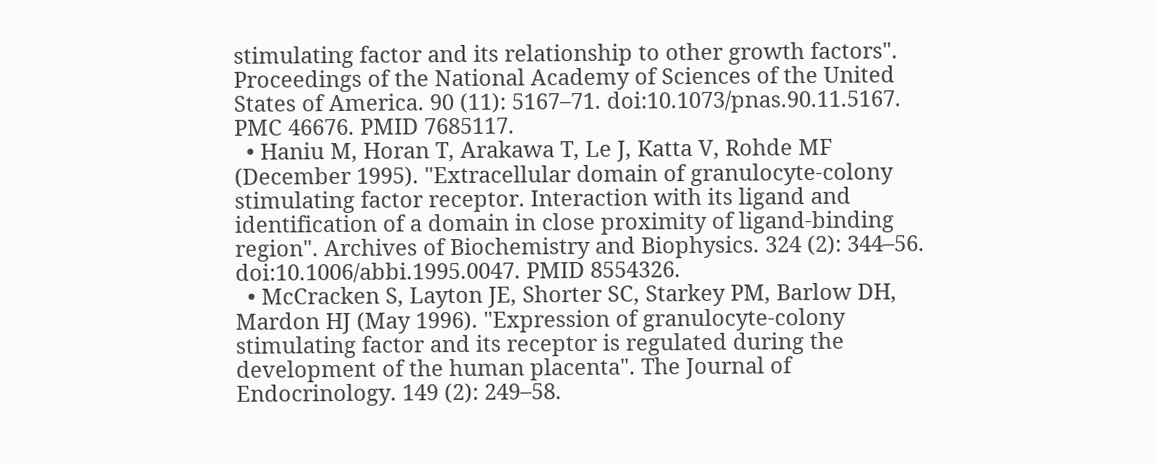stimulating factor and its relationship to other growth factors". Proceedings of the National Academy of Sciences of the United States of America. 90 (11): 5167–71. doi:10.1073/pnas.90.11.5167. PMC 46676. PMID 7685117.
  • Haniu M, Horan T, Arakawa T, Le J, Katta V, Rohde MF (December 1995). "Extracellular domain of granulocyte-colony stimulating factor receptor. Interaction with its ligand and identification of a domain in close proximity of ligand-binding region". Archives of Biochemistry and Biophysics. 324 (2): 344–56. doi:10.1006/abbi.1995.0047. PMID 8554326.
  • McCracken S, Layton JE, Shorter SC, Starkey PM, Barlow DH, Mardon HJ (May 1996). "Expression of granulocyte-colony stimulating factor and its receptor is regulated during the development of the human placenta". The Journal of Endocrinology. 149 (2): 249–58.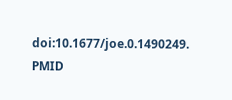doi:10.1677/joe.0.1490249. PMID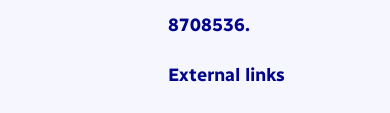8708536.

External links